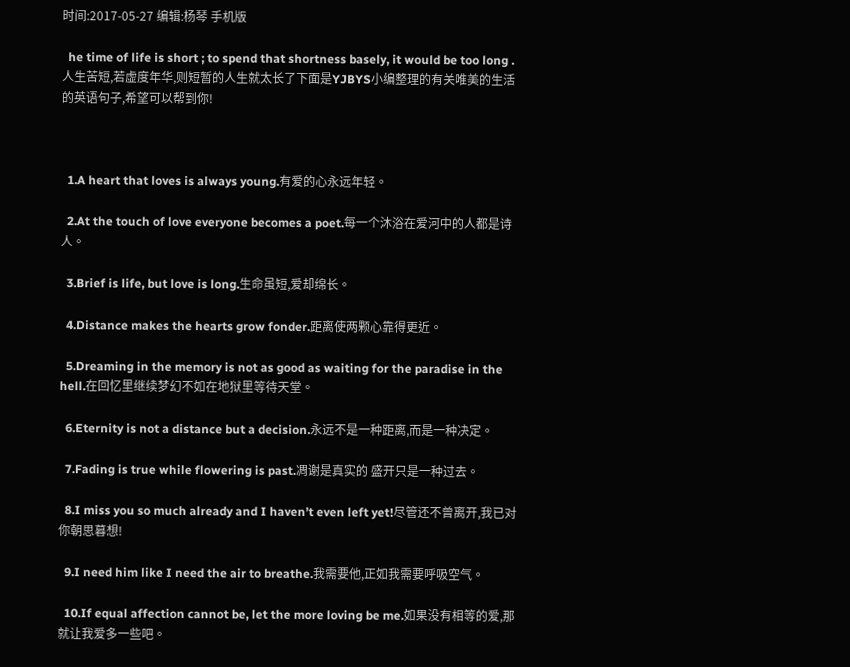时间:2017-05-27 编辑:杨琴 手机版

  he time of life is short ; to spend that shortness basely, it would be too long . 人生苦短,若虚度年华,则短暂的人生就太长了下面是YJBYS小编整理的有关唯美的生活的英语句子,希望可以帮到你!



  1.A heart that loves is always young.有爱的心永远年轻。

  2.At the touch of love everyone becomes a poet.每一个沐浴在爱河中的人都是诗人。

  3.Brief is life, but love is long.生命虽短,爱却绵长。

  4.Distance makes the hearts grow fonder.距离使两颗心靠得更近。

  5.Dreaming in the memory is not as good as waiting for the paradise in the hell.在回忆里继续梦幻不如在地狱里等待天堂。

  6.Eternity is not a distance but a decision.永远不是一种距离,而是一种决定。

  7.Fading is true while flowering is past.凋谢是真实的 盛开只是一种过去。

  8.I miss you so much already and I haven’t even left yet!尽管还不曾离开,我已对你朝思暮想!

  9.I need him like I need the air to breathe.我需要他,正如我需要呼吸空气。

  10.If equal affection cannot be, let the more loving be me.如果没有相等的爱,那就让我爱多一些吧。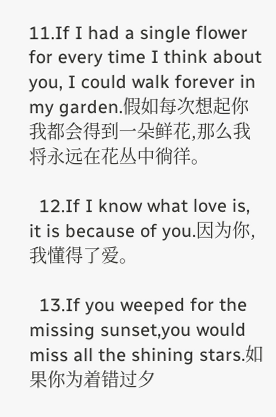11.If I had a single flower for every time I think about you, I could walk forever in my garden.假如每次想起你我都会得到一朵鲜花,那么我将永远在花丛中徜徉。

  12.If I know what love is, it is because of you.因为你,我懂得了爱。

  13.If you weeped for the missing sunset,you would miss all the shining stars.如果你为着错过夕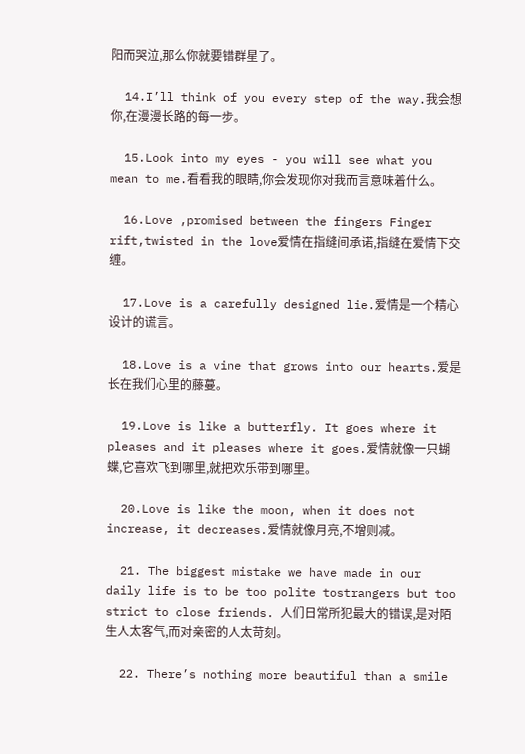阳而哭泣,那么你就要错群星了。

  14.I’ll think of you every step of the way.我会想你,在漫漫长路的每一步。

  15.Look into my eyes - you will see what you mean to me.看看我的眼睛,你会发现你对我而言意味着什么。

  16.Love ,promised between the fingers Finger rift,twisted in the love爱情在指缝间承诺,指缝在爱情下交缠。

  17.Love is a carefully designed lie.爱情是一个精心设计的谎言。

  18.Love is a vine that grows into our hearts.爱是长在我们心里的藤蔓。

  19.Love is like a butterfly. It goes where it pleases and it pleases where it goes.爱情就像一只蝴蝶,它喜欢飞到哪里,就把欢乐带到哪里。

  20.Love is like the moon, when it does not increase, it decreases.爱情就像月亮,不增则减。

  21. The biggest mistake we have made in our daily life is to be too polite tostrangers but too strict to close friends. 人们日常所犯最大的错误,是对陌生人太客气,而对亲密的人太苛刻。

  22. There’s nothing more beautiful than a smile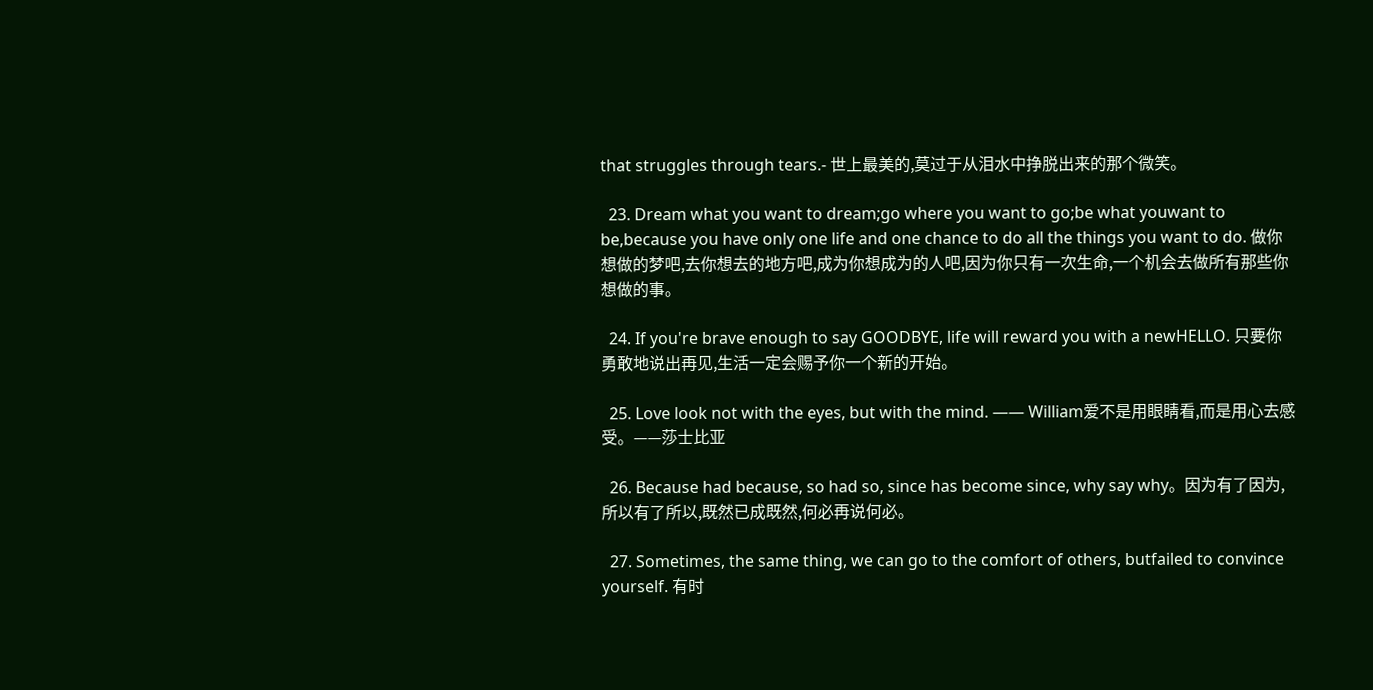that struggles through tears.- 世上最美的,莫过于从泪水中挣脱出来的那个微笑。

  23. Dream what you want to dream;go where you want to go;be what youwant to be,because you have only one life and one chance to do all the things you want to do. 做你想做的梦吧,去你想去的地方吧,成为你想成为的人吧,因为你只有一次生命,一个机会去做所有那些你想做的事。

  24. If you're brave enough to say GOODBYE, life will reward you with a newHELLO. 只要你勇敢地说出再见,生活一定会赐予你一个新的开始。

  25. Love look not with the eyes, but with the mind. —— William爱不是用眼睛看,而是用心去感受。——莎士比亚

  26. Because had because, so had so, since has become since, why say why。因为有了因为,所以有了所以,既然已成既然,何必再说何必。

  27. Sometimes, the same thing, we can go to the comfort of others, butfailed to convince yourself. 有时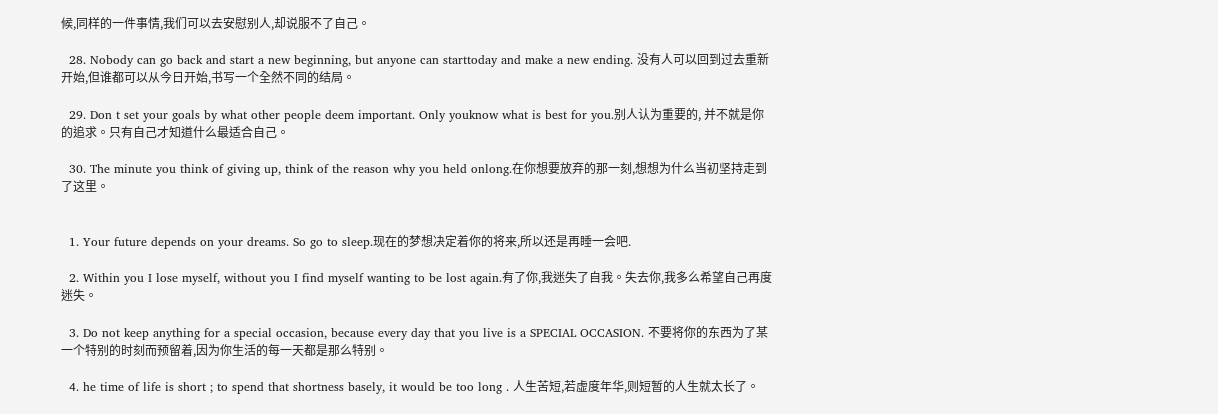候,同样的一件事情,我们可以去安慰别人,却说服不了自己。

  28. Nobody can go back and start a new beginning, but anyone can starttoday and make a new ending. 没有人可以回到过去重新开始,但谁都可以从今日开始,书写一个全然不同的结局。

  29. Don t set your goals by what other people deem important. Only youknow what is best for you.别人认为重要的, 并不就是你的追求。只有自己才知道什么最适合自己。

  30. The minute you think of giving up, think of the reason why you held onlong.在你想要放弃的那一刻,想想为什么当初坚持走到了这里。


  1. Your future depends on your dreams. So go to sleep.现在的梦想决定着你的将来,所以还是再睡一会吧.

  2. Within you I lose myself, without you I find myself wanting to be lost again.有了你,我迷失了自我。失去你,我多么希望自己再度迷失。

  3. Do not keep anything for a special occasion, because every day that you live is a SPECIAL OCCASION. 不要将你的东西为了某一个特别的时刻而预留着,因为你生活的每一天都是那么特别。

  4. he time of life is short ; to spend that shortness basely, it would be too long . 人生苦短,若虚度年华,则短暂的人生就太长了。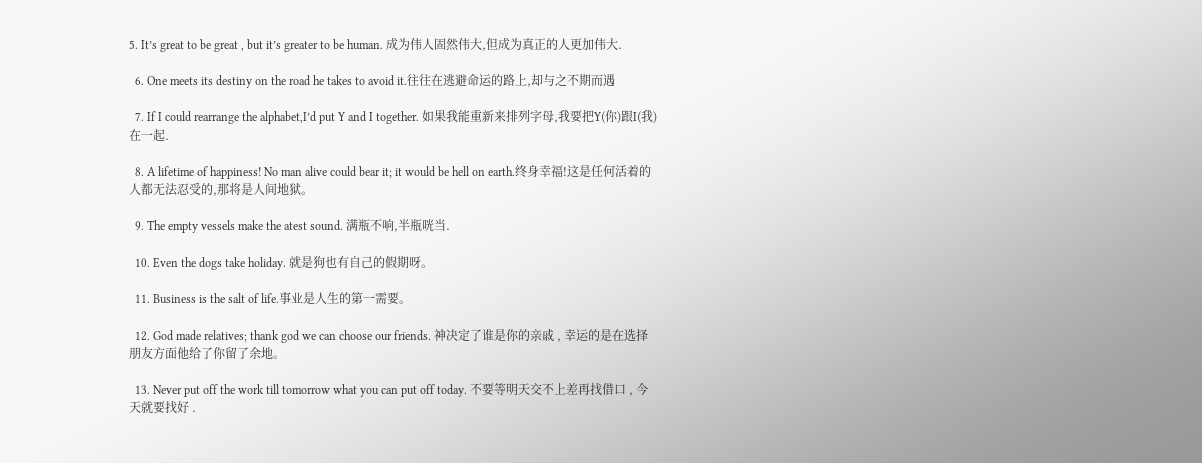5. It’s great to be great , but it’s greater to be human. 成为伟人固然伟大,但成为真正的人更加伟大.

  6. One meets its destiny on the road he takes to avoid it.往往在逃避命运的路上,却与之不期而遇

  7. If I could rearrange the alphabet,I’d put Y and I together. 如果我能重新来排列字母,我要把Y(你)跟I(我)在一起.

  8. A lifetime of happiness! No man alive could bear it; it would be hell on earth.终身幸福!这是任何活着的人都无法忍受的,那将是人间地狱。

  9. The empty vessels make the atest sound. 满瓶不响,半瓶咣当.

  10. Even the dogs take holiday. 就是狗也有自己的假期呀。

  11. Business is the salt of life.事业是人生的第一需要。

  12. God made relatives; thank god we can choose our friends. 神决定了谁是你的亲戚 , 幸运的是在选择朋友方面他给了你留了余地。

  13. Never put off the work till tomorrow what you can put off today. 不要等明天交不上差再找借口 , 今天就要找好 .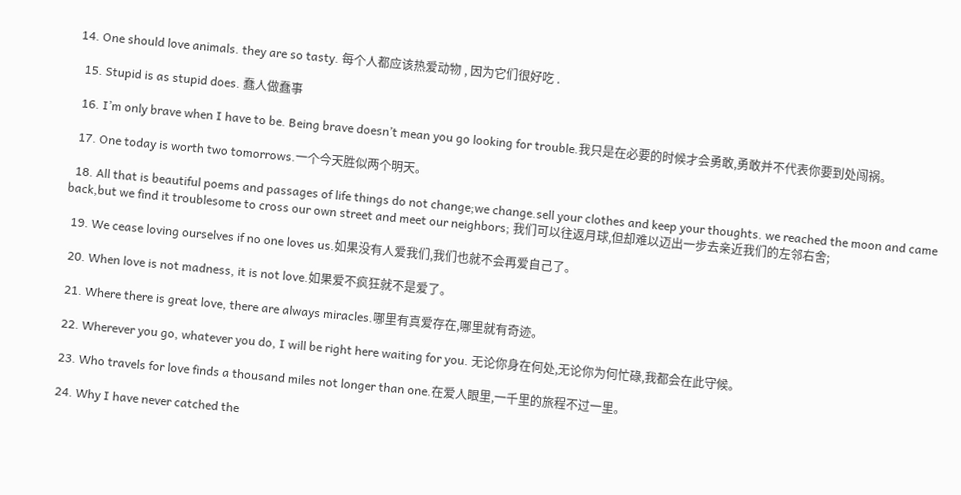14. One should love animals. they are so tasty. 每个人都应该热爱动物 , 因为它们很好吃 .

  15. Stupid is as stupid does. 蠢人做蠢事

  16. I’m only brave when I have to be. Being brave doesn’t mean you go looking for trouble.我只是在必要的时候才会勇敢,勇敢并不代表你要到处闯祸。

  17. One today is worth two tomorrows.一个今天胜似两个明天。

  18. All that is beautiful poems and passages of life things do not change;we change.sell your clothes and keep your thoughts. we reached the moon and came back,but we find it troublesome to cross our own street and meet our neighbors; 我们可以往返月球,但却难以迈出一步去亲近我们的左邻右舍;

  19. We cease loving ourselves if no one loves us.如果没有人爱我们,我们也就不会再爱自己了。

  20. When love is not madness, it is not love.如果爱不疯狂就不是爱了。

  21. Where there is great love, there are always miracles.哪里有真爱存在,哪里就有奇迹。

  22. Wherever you go, whatever you do, I will be right here waiting for you. 无论你身在何处,无论你为何忙碌,我都会在此守候。

  23. Who travels for love finds a thousand miles not longer than one.在爱人眼里,一千里的旅程不过一里。

  24. Why I have never catched the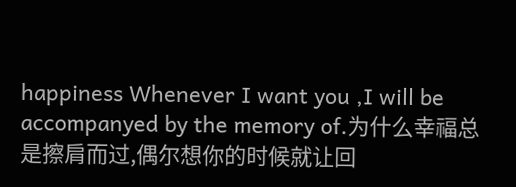happiness Whenever I want you ,I will be accompanyed by the memory of.为什么幸福总是擦肩而过,偶尔想你的时候就让回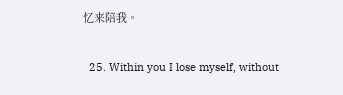忆来陪我。

  25. Within you I lose myself, without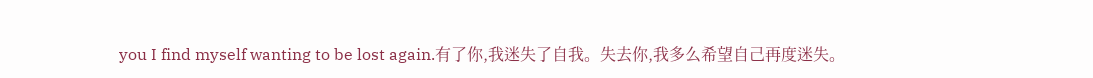you I find myself wanting to be lost again.有了你,我迷失了自我。失去你,我多么希望自己再度迷失。